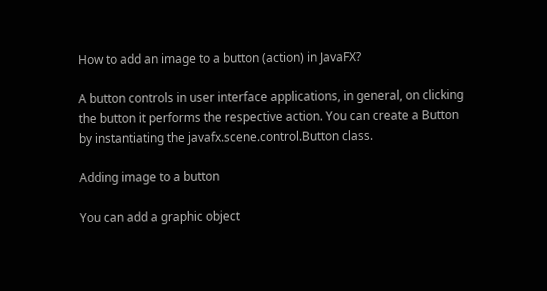How to add an image to a button (action) in JavaFX?

A button controls in user interface applications, in general, on clicking the button it performs the respective action. You can create a Button by instantiating the javafx.scene.control.Button class.

Adding image to a button

You can add a graphic object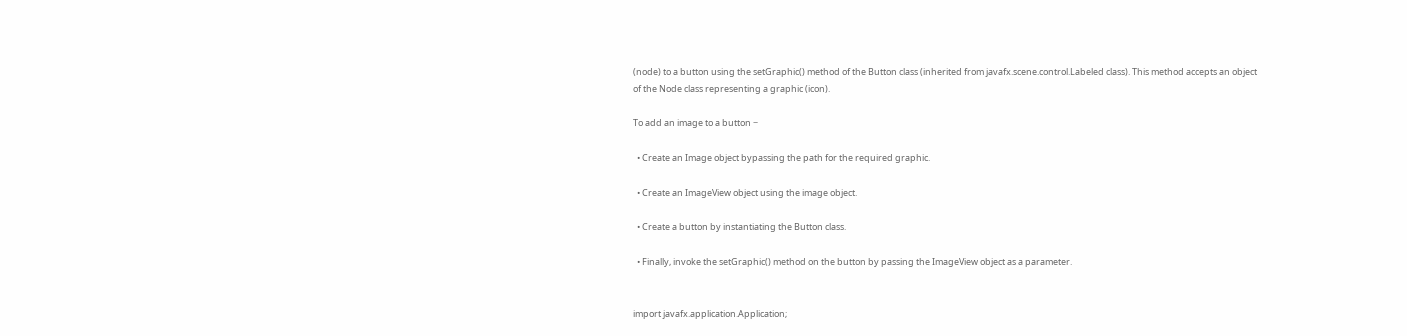(node) to a button using the setGraphic() method of the Button class (inherited from javafx.scene.control.Labeled class). This method accepts an object of the Node class representing a graphic (icon).

To add an image to a button −

  • Create an Image object bypassing the path for the required graphic.

  • Create an ImageView object using the image object.

  • Create a button by instantiating the Button class.

  • Finally, invoke the setGraphic() method on the button by passing the ImageView object as a parameter.


import javafx.application.Application;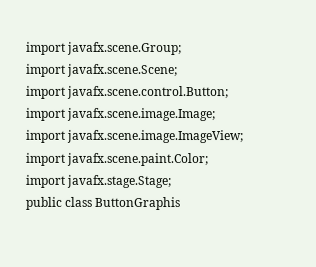import javafx.scene.Group;
import javafx.scene.Scene;
import javafx.scene.control.Button;
import javafx.scene.image.Image;
import javafx.scene.image.ImageView;
import javafx.scene.paint.Color;
import javafx.stage.Stage;
public class ButtonGraphis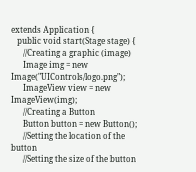extends Application {
   public void start(Stage stage) {
      //Creating a graphic (image)
      Image img = new Image("UIControls/logo.png");
      ImageView view = new ImageView(img);
      //Creating a Button
      Button button = new Button();
      //Setting the location of the button
      //Setting the size of the button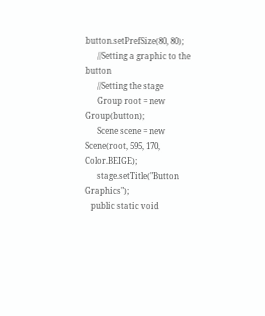button.setPrefSize(80, 80);
      //Setting a graphic to the button
      //Setting the stage
      Group root = new Group(button);
      Scene scene = new Scene(root, 595, 170, Color.BEIGE);
      stage.setTitle("Button Graphics");
   public static void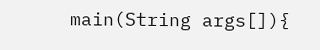main(String args[]){